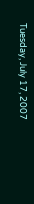Tuesday, July 17, 2007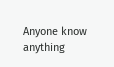Anyone know anything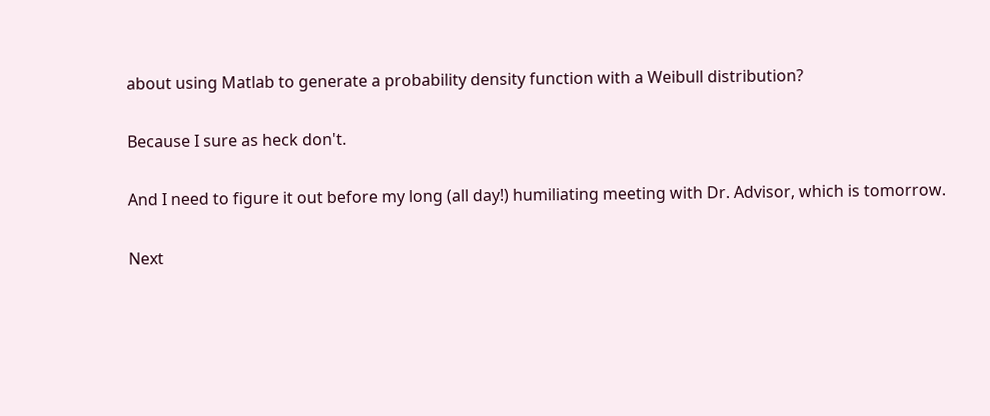about using Matlab to generate a probability density function with a Weibull distribution?

Because I sure as heck don't.

And I need to figure it out before my long (all day!) humiliating meeting with Dr. Advisor, which is tomorrow.

Next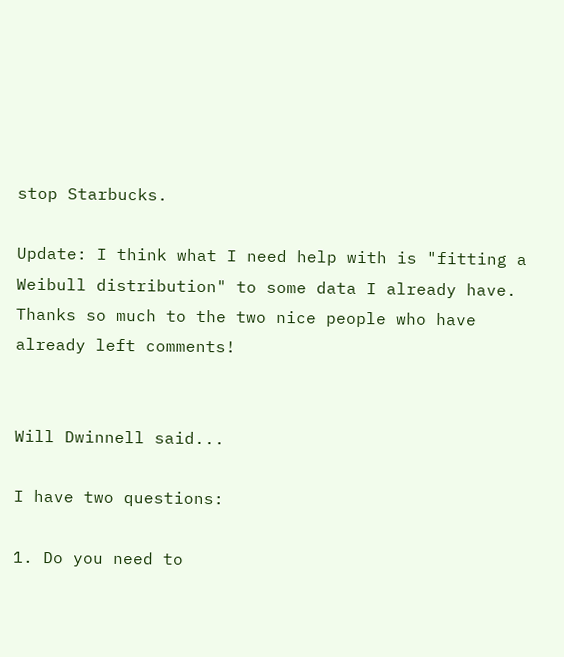stop Starbucks.

Update: I think what I need help with is "fitting a Weibull distribution" to some data I already have. Thanks so much to the two nice people who have already left comments!


Will Dwinnell said...

I have two questions:

1. Do you need to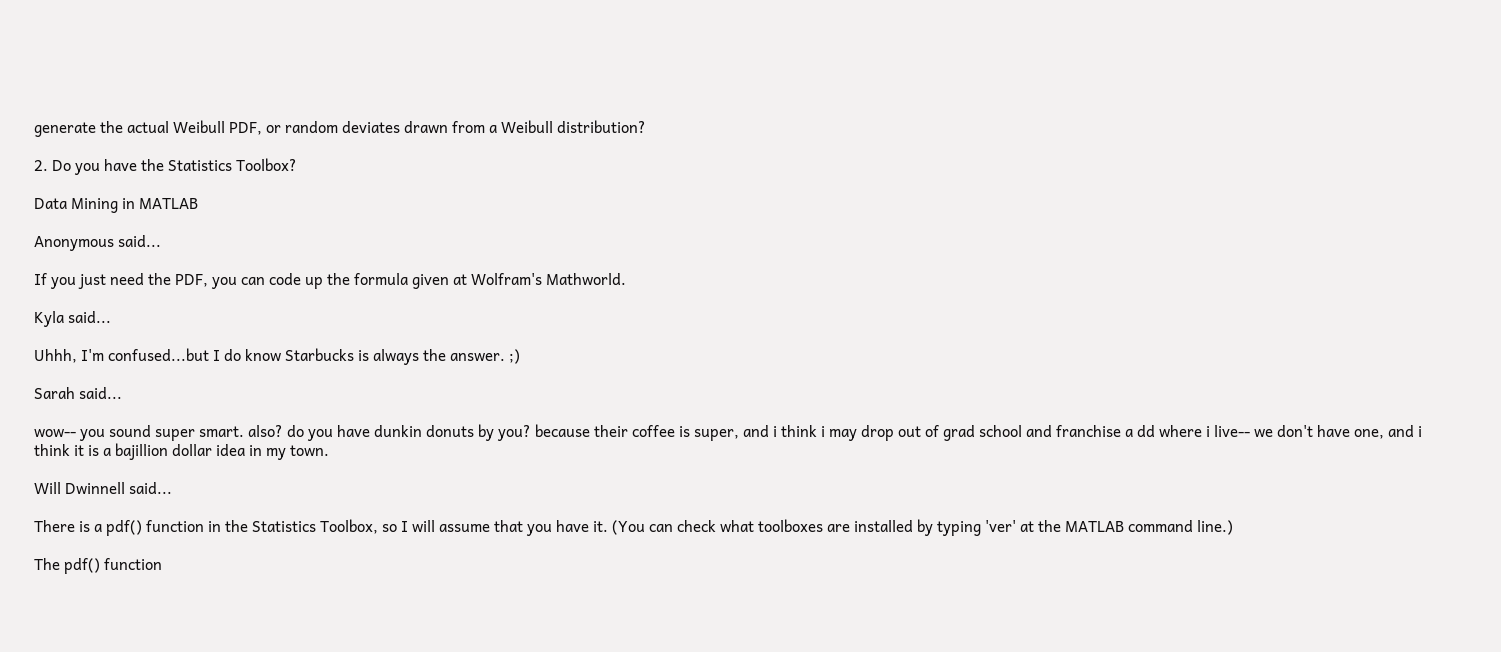generate the actual Weibull PDF, or random deviates drawn from a Weibull distribution?

2. Do you have the Statistics Toolbox?

Data Mining in MATLAB

Anonymous said...

If you just need the PDF, you can code up the formula given at Wolfram's Mathworld.

Kyla said...

Uhhh, I'm confused...but I do know Starbucks is always the answer. ;)

Sarah said...

wow-- you sound super smart. also? do you have dunkin donuts by you? because their coffee is super, and i think i may drop out of grad school and franchise a dd where i live-- we don't have one, and i think it is a bajillion dollar idea in my town.

Will Dwinnell said...

There is a pdf() function in the Statistics Toolbox, so I will assume that you have it. (You can check what toolboxes are installed by typing 'ver' at the MATLAB command line.)

The pdf() function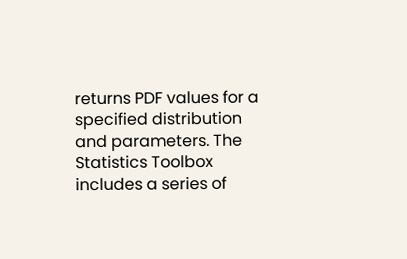returns PDF values for a specified distribution and parameters. The Statistics Toolbox includes a series of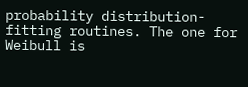probability distribution-fitting routines. The one for Weibull is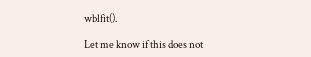wblfit().

Let me know if this does not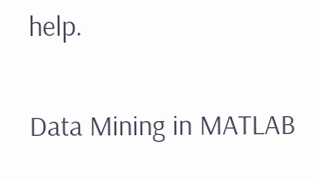help.

Data Mining in MATLAB